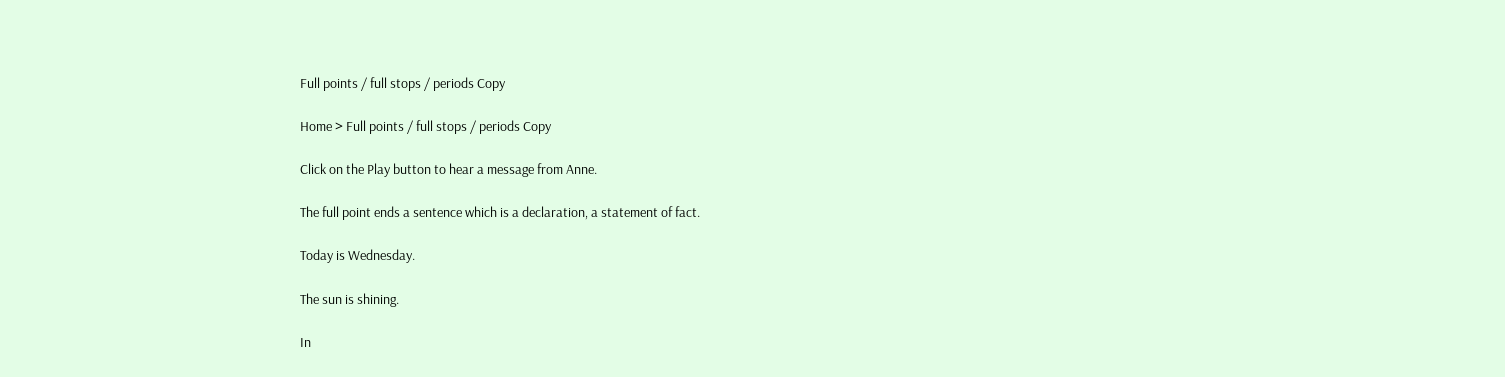Full points / full stops / periods Copy

Home > Full points / full stops / periods Copy

Click on the Play button to hear a message from Anne.

The full point ends a sentence which is a declaration, a statement of fact.

Today is Wednesday.

The sun is shining.

In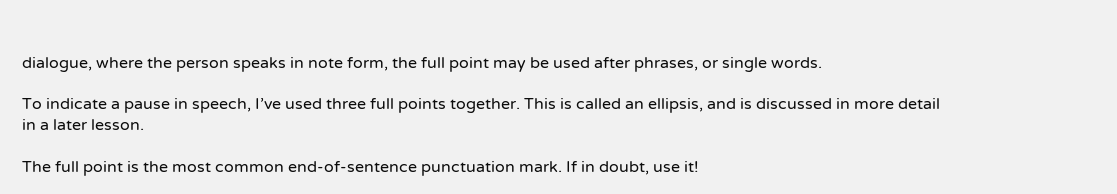dialogue, where the person speaks in note form, the full point may be used after phrases, or single words.

To indicate a pause in speech, I’ve used three full points together. This is called an ellipsis, and is discussed in more detail in a later lesson.

The full point is the most common end-of-sentence punctuation mark. If in doubt, use it!